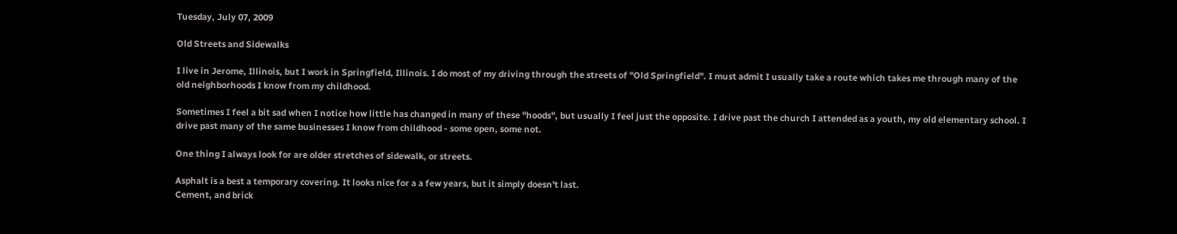Tuesday, July 07, 2009

Old Streets and Sidewalks

I live in Jerome, Illinois, but I work in Springfield, Illinois. I do most of my driving through the streets of "Old Springfield". I must admit I usually take a route which takes me through many of the old neighborhoods I know from my childhood.

Sometimes I feel a bit sad when I notice how little has changed in many of these "hoods", but usually I feel just the opposite. I drive past the church I attended as a youth, my old elementary school. I drive past many of the same businesses I know from childhood - some open, some not.

One thing I always look for are older stretches of sidewalk, or streets.

Asphalt is a best a temporary covering. It looks nice for a a few years, but it simply doesn't last.
Cement, and brick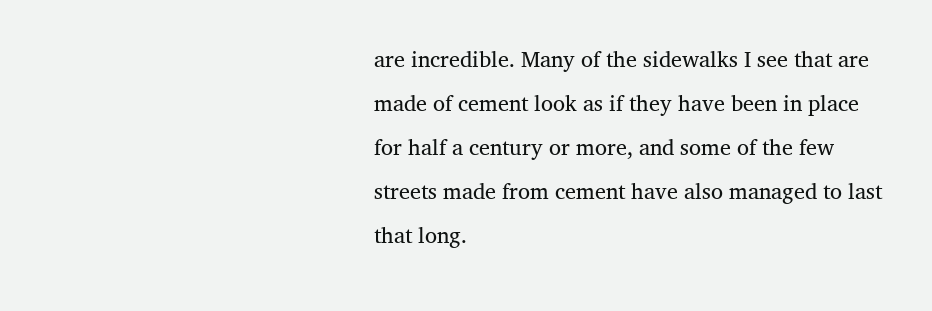are incredible. Many of the sidewalks I see that are made of cement look as if they have been in place for half a century or more, and some of the few streets made from cement have also managed to last that long.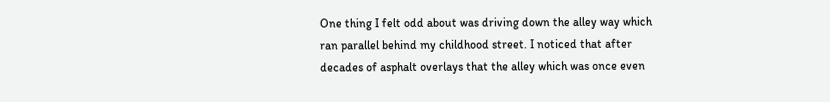One thing I felt odd about was driving down the alley way which ran parallel behind my childhood street. I noticed that after decades of asphalt overlays that the alley which was once even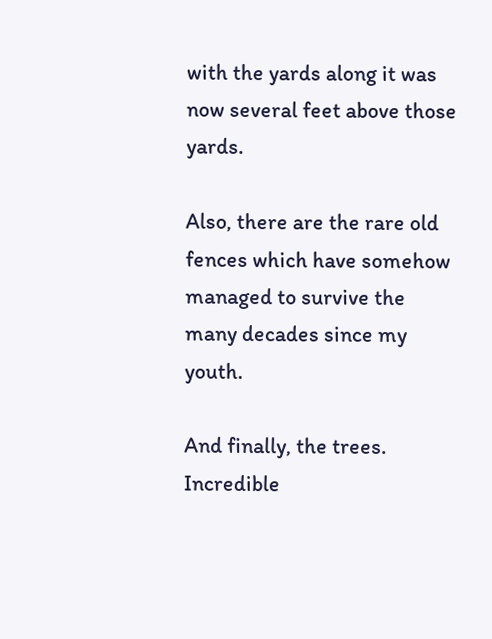with the yards along it was now several feet above those yards.

Also, there are the rare old fences which have somehow managed to survive the many decades since my youth.

And finally, the trees. Incredible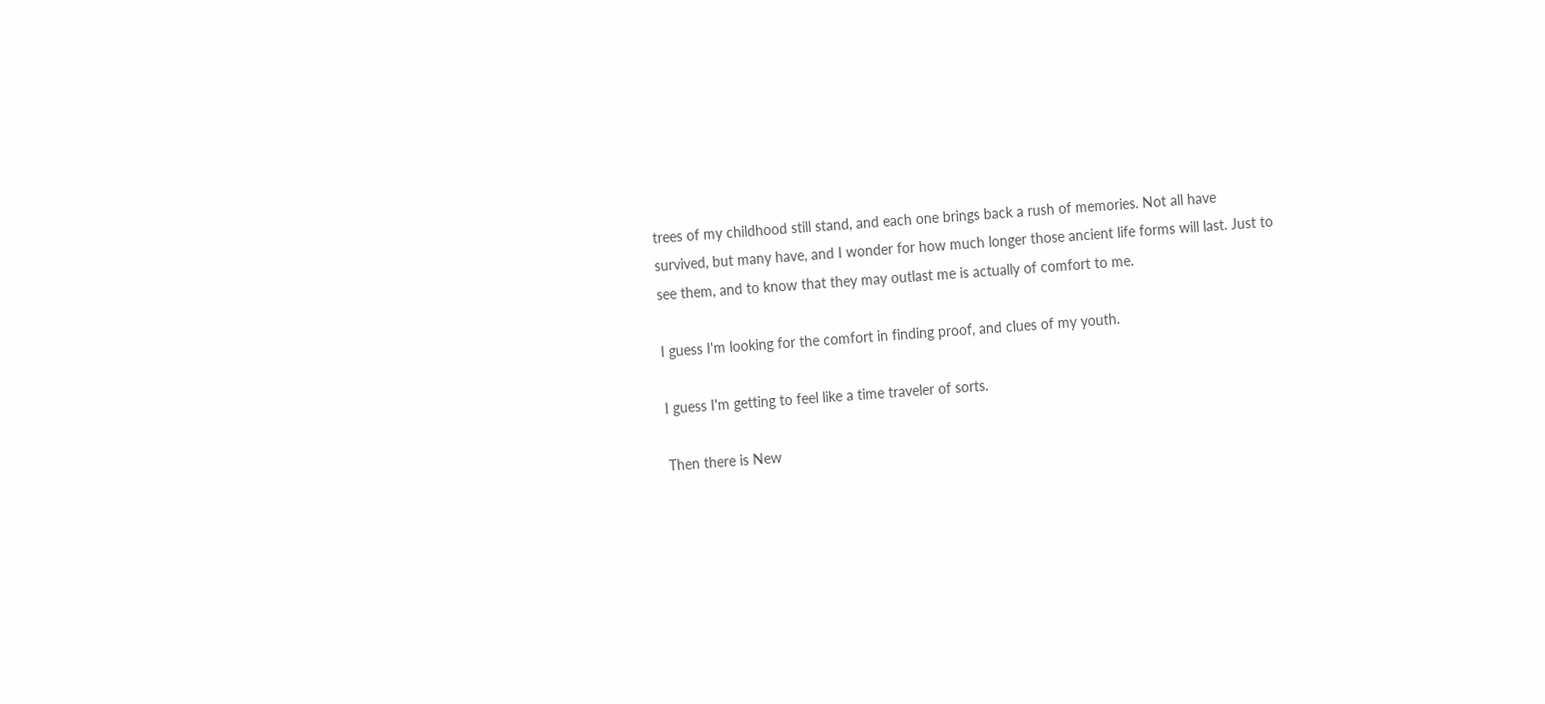trees of my childhood still stand, and each one brings back a rush of memories. Not all have survived, but many have, and I wonder for how much longer those ancient life forms will last. Just to see them, and to know that they may outlast me is actually of comfort to me.

I guess I'm looking for the comfort in finding proof, and clues of my youth.

I guess I'm getting to feel like a time traveler of sorts.

Then there is New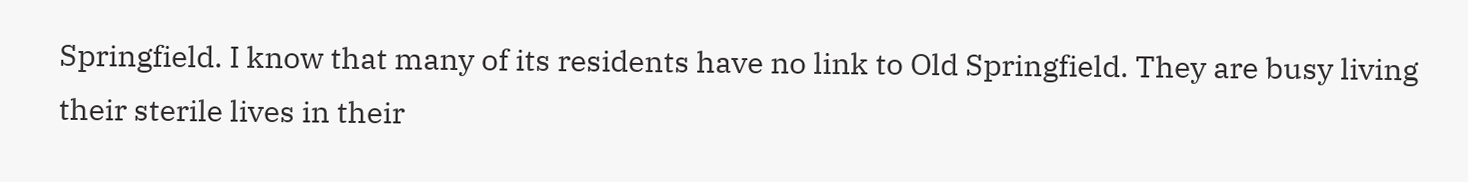Springfield. I know that many of its residents have no link to Old Springfield. They are busy living their sterile lives in their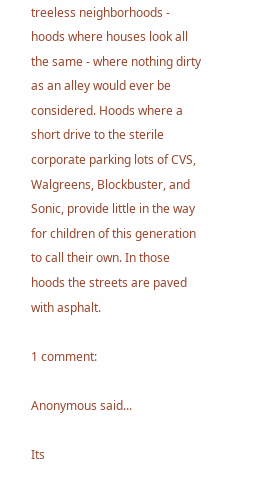treeless neighborhoods - hoods where houses look all the same - where nothing dirty as an alley would ever be considered. Hoods where a short drive to the sterile corporate parking lots of CVS, Walgreens, Blockbuster, and Sonic, provide little in the way for children of this generation to call their own. In those hoods the streets are paved with asphalt.

1 comment:

Anonymous said...

Its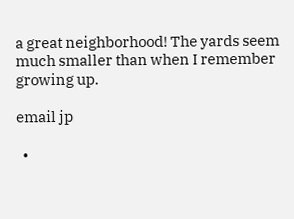a great neighborhood! The yards seem much smaller than when I remember growing up.

email jp

  •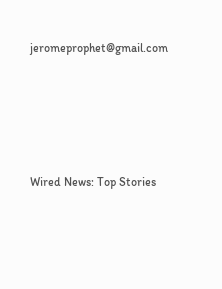jeromeprophet@gmail.com





Wired News: Top Stories